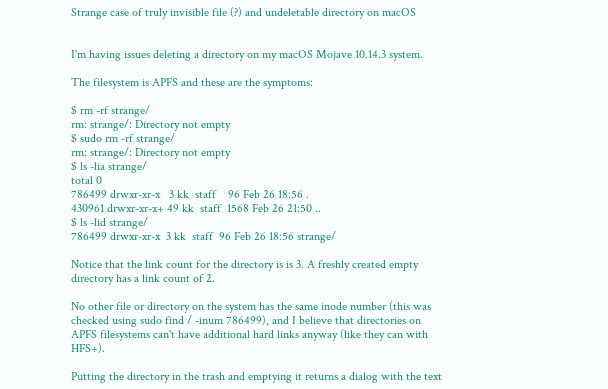Strange case of truly invisible file (?) and undeletable directory on macOS


I'm having issues deleting a directory on my macOS Mojave 10.14.3 system.

The filesystem is APFS and these are the symptoms:

$ rm -rf strange/
rm: strange/: Directory not empty
$ sudo rm -rf strange/
rm: strange/: Directory not empty
$ ls -lia strange/
total 0
786499 drwxr-xr-x   3 kk  staff    96 Feb 26 18:56 .
430961 drwxr-xr-x+ 49 kk  staff  1568 Feb 26 21:50 ..
$ ls -lid strange/
786499 drwxr-xr-x  3 kk  staff  96 Feb 26 18:56 strange/

Notice that the link count for the directory is is 3. A freshly created empty directory has a link count of 2.

No other file or directory on the system has the same inode number (this was checked using sudo find / -inum 786499), and I believe that directories on APFS filesystems can't have additional hard links anyway (like they can with HFS+).

Putting the directory in the trash and emptying it returns a dialog with the text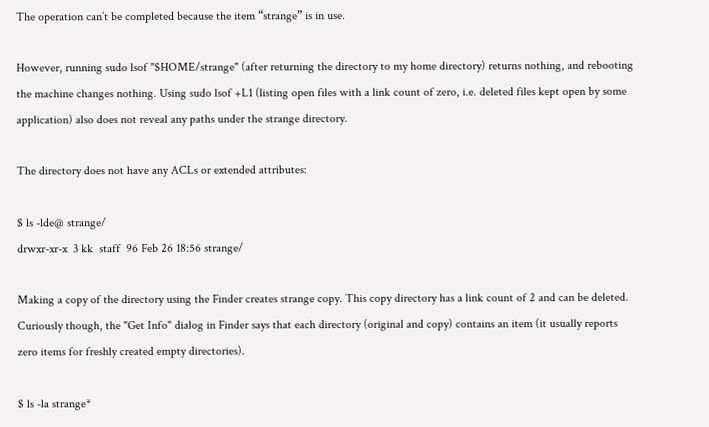The operation can’t be completed because the item “strange” is in use.

However, running sudo lsof "$HOME/strange" (after returning the directory to my home directory) returns nothing, and rebooting the machine changes nothing. Using sudo lsof +L1 (listing open files with a link count of zero, i.e. deleted files kept open by some application) also does not reveal any paths under the strange directory.

The directory does not have any ACLs or extended attributes:

$ ls -lde@ strange/
drwxr-xr-x  3 kk  staff  96 Feb 26 18:56 strange/

Making a copy of the directory using the Finder creates strange copy. This copy directory has a link count of 2 and can be deleted. Curiously though, the "Get Info" dialog in Finder says that each directory (original and copy) contains an item (it usually reports zero items for freshly created empty directories).

$ ls -la strange*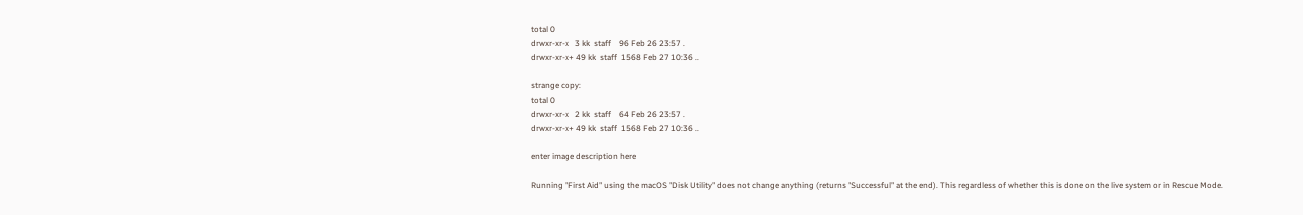total 0
drwxr-xr-x   3 kk  staff    96 Feb 26 23:57 .
drwxr-xr-x+ 49 kk  staff  1568 Feb 27 10:36 ..

strange copy:
total 0
drwxr-xr-x   2 kk  staff    64 Feb 26 23:57 .
drwxr-xr-x+ 49 kk  staff  1568 Feb 27 10:36 ..

enter image description here

Running "First Aid" using the macOS "Disk Utility" does not change anything (returns "Successful" at the end). This regardless of whether this is done on the live system or in Rescue Mode.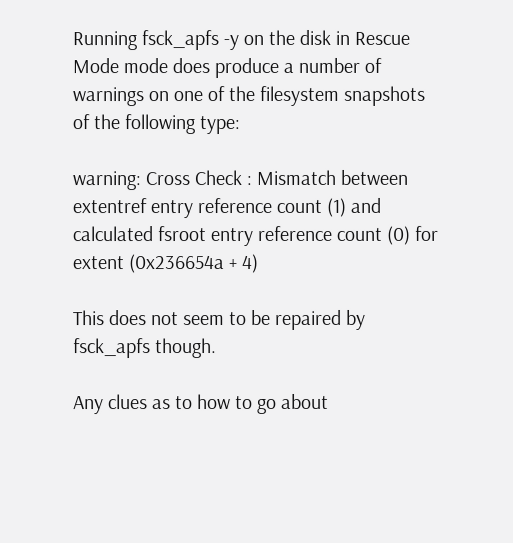Running fsck_apfs -y on the disk in Rescue Mode mode does produce a number of warnings on one of the filesystem snapshots of the following type:

warning: Cross Check : Mismatch between extentref entry reference count (1) and calculated fsroot entry reference count (0) for extent (0x236654a + 4)

This does not seem to be repaired by fsck_apfs though.

Any clues as to how to go about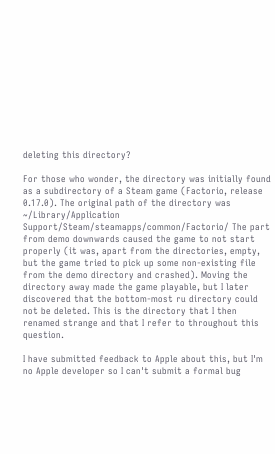deleting this directory?

For those who wonder, the directory was initially found as a subdirectory of a Steam game (Factorio, release 0.17.0). The original path of the directory was ~/Library/Application Support/Steam/steamapps/common/Factorio/ The part from demo downwards caused the game to not start properly (it was, apart from the directories, empty, but the game tried to pick up some non-existing file from the demo directory and crashed). Moving the directory away made the game playable, but I later discovered that the bottom-most ru directory could not be deleted. This is the directory that I then renamed strange and that I refer to throughout this question.

I have submitted feedback to Apple about this, but I'm no Apple developer so I can't submit a formal bug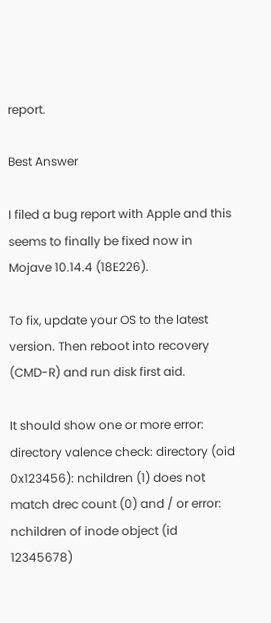report.

Best Answer

I filed a bug report with Apple and this seems to finally be fixed now in Mojave 10.14.4 (18E226).

To fix, update your OS to the latest version. Then reboot into recovery (CMD-R) and run disk first aid.

It should show one or more error: directory valence check: directory (oid 0x123456): nchildren (1) does not match drec count (0) and / or error: nchildren of inode object (id 12345678)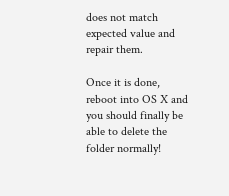does not match expected value and repair them.

Once it is done, reboot into OS X and you should finally be able to delete the folder normally!